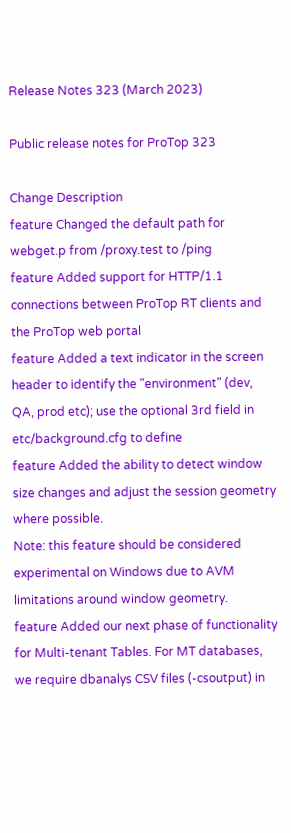Release Notes 323 (March 2023)

Public release notes for ProTop 323

Change Description
feature Changed the default path for webget.p from /proxy.test to /ping
feature Added support for HTTP/1.1 connections between ProTop RT clients and the ProTop web portal
feature Added a text indicator in the screen header to identify the "environment" (dev, QA, prod etc); use the optional 3rd field in etc/background.cfg to define
feature Added the ability to detect window size changes and adjust the session geometry where possible.
Note: this feature should be considered experimental on Windows due to AVM limitations around window geometry.
feature Added our next phase of functionality for Multi-tenant Tables. For MT databases, we require dbanalys CSV files (-csoutput) in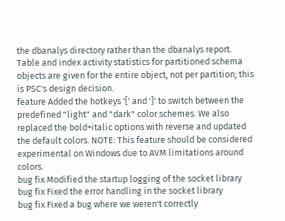the dbanalys directory rather than the dbanalys report. Table and index activity statistics for partitioned schema objects are given for the entire object, not per partition; this is PSC's design decision.
feature Added the hotkeys '[' and ']' to switch between the predefined "light" and "dark" color schemes. We also replaced the bold+italic options with reverse and updated the default colors. NOTE: This feature should be considered experimental on Windows due to AVM limitations around colors.
bug fix Modified the startup logging of the socket library
bug fix Fixed the error handling in the socket library
bug fix Fixed a bug where we weren't correctly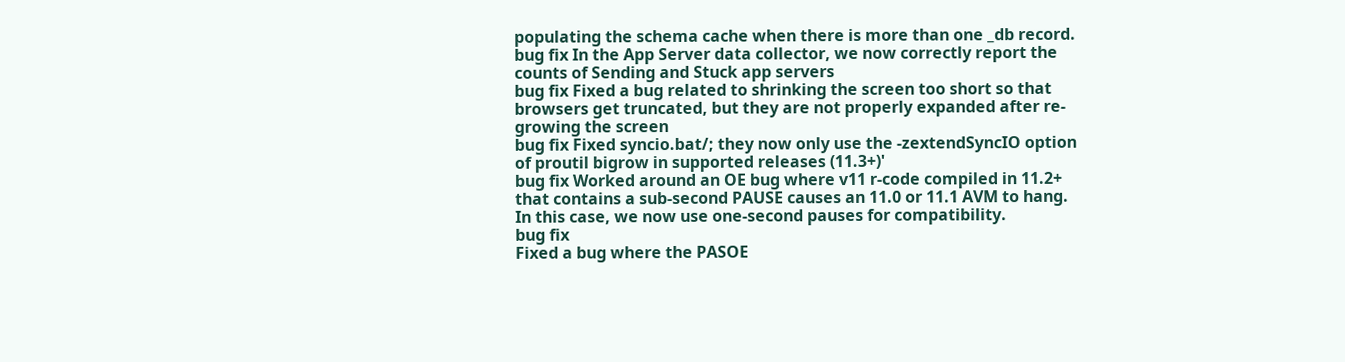populating the schema cache when there is more than one _db record.
bug fix In the App Server data collector, we now correctly report the counts of Sending and Stuck app servers
bug fix Fixed a bug related to shrinking the screen too short so that browsers get truncated, but they are not properly expanded after re-growing the screen
bug fix Fixed syncio.bat/; they now only use the -zextendSyncIO option of proutil bigrow in supported releases (11.3+)'
bug fix Worked around an OE bug where v11 r-code compiled in 11.2+ that contains a sub-second PAUSE causes an 11.0 or 11.1 AVM to hang. In this case, we now use one-second pauses for compatibility.
bug fix
Fixed a bug where the PASOE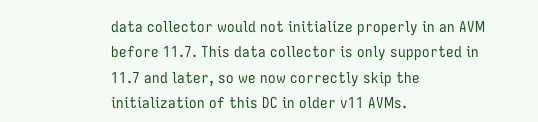data collector would not initialize properly in an AVM before 11.7. This data collector is only supported in 11.7 and later, so we now correctly skip the initialization of this DC in older v11 AVMs.